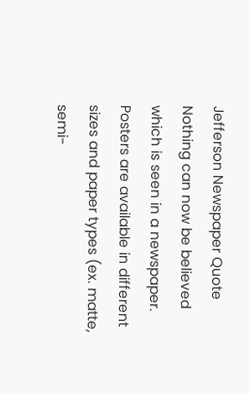Jefferson Newspaper Quote
Nothing can now be believed which is seen in a newspaper.
Posters are available in different sizes and paper types (ex. matte, semi-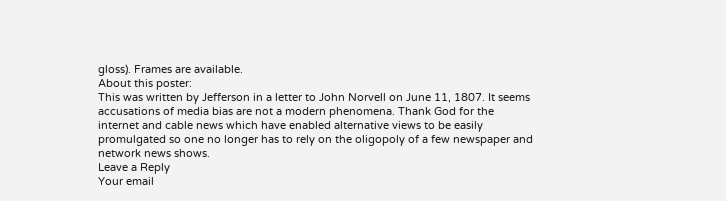gloss). Frames are available.
About this poster:
This was written by Jefferson in a letter to John Norvell on June 11, 1807. It seems accusations of media bias are not a modern phenomena. Thank God for the internet and cable news which have enabled alternative views to be easily promulgated so one no longer has to rely on the oligopoly of a few newspaper and network news shows.
Leave a Reply
Your email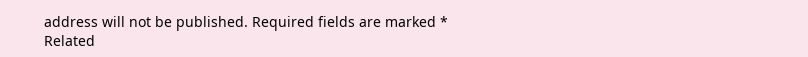address will not be published. Required fields are marked *
Related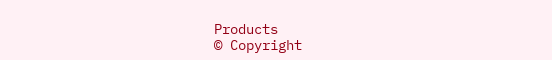Products
© Copyright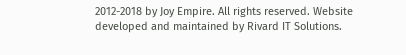2012-2018 by Joy Empire. All rights reserved. Website developed and maintained by Rivard IT Solutions.